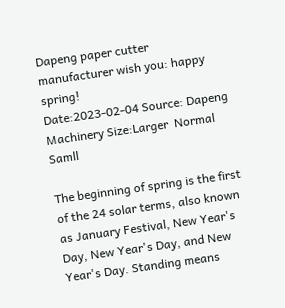Dapeng paper cutter manufacturer wish you: happy spring!
Date:2023-02-04 Source: Dapeng Machinery Size:Larger  Normal  Samll

The beginning of spring is the first of the 24 solar terms, also known as January Festival, New Year's Day, New Year's Day, and New Year's Day. Standing means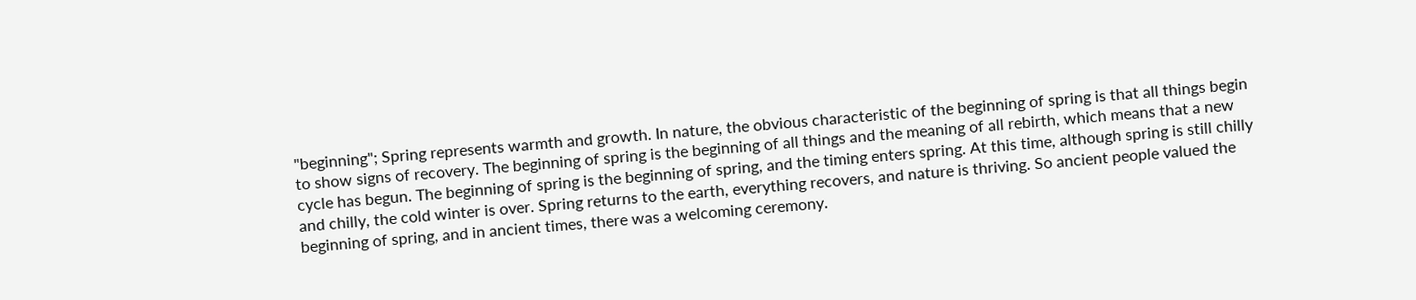"beginning"; Spring represents warmth and growth. In nature, the obvious characteristic of the beginning of spring is that all things begin to show signs of recovery. The beginning of spring is the beginning of all things and the meaning of all rebirth, which means that a new cycle has begun. The beginning of spring is the beginning of spring, and the timing enters spring. At this time, although spring is still chilly and chilly, the cold winter is over. Spring returns to the earth, everything recovers, and nature is thriving. So ancient people valued the beginning of spring, and in ancient times, there was a welcoming ceremony.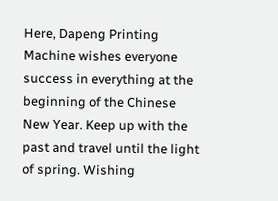Here, Dapeng Printing Machine wishes everyone success in everything at the beginning of the Chinese New Year. Keep up with the past and travel until the light of spring. Wishing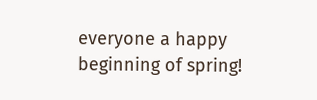everyone a happy beginning of spring!